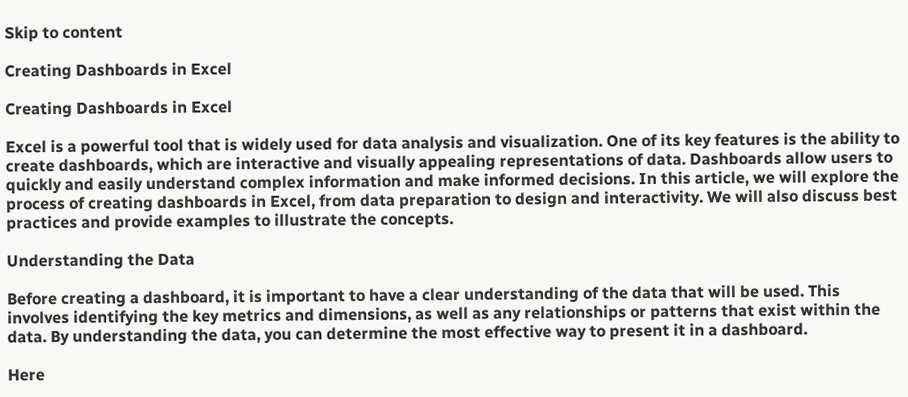Skip to content

Creating Dashboards in Excel

Creating Dashboards in Excel

Excel is a powerful tool that is widely used for data analysis and visualization. One of its key features is the ability to create dashboards, which are interactive and visually appealing representations of data. Dashboards allow users to quickly and easily understand complex information and make informed decisions. In this article, we will explore the process of creating dashboards in Excel, from data preparation to design and interactivity. We will also discuss best practices and provide examples to illustrate the concepts.

Understanding the Data

Before creating a dashboard, it is important to have a clear understanding of the data that will be used. This involves identifying the key metrics and dimensions, as well as any relationships or patterns that exist within the data. By understanding the data, you can determine the most effective way to present it in a dashboard.

Here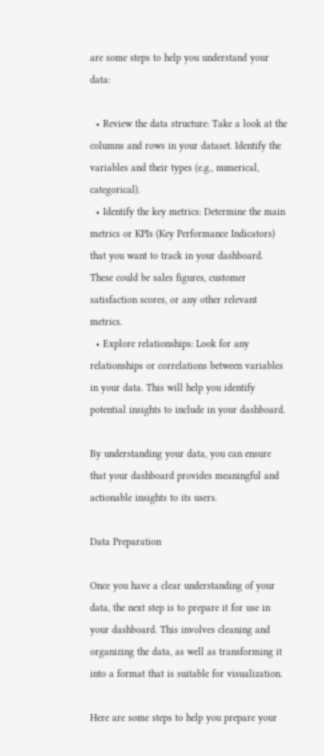are some steps to help you understand your data:

  • Review the data structure: Take a look at the columns and rows in your dataset. Identify the variables and their types (e.g., numerical, categorical).
  • Identify the key metrics: Determine the main metrics or KPIs (Key Performance Indicators) that you want to track in your dashboard. These could be sales figures, customer satisfaction scores, or any other relevant metrics.
  • Explore relationships: Look for any relationships or correlations between variables in your data. This will help you identify potential insights to include in your dashboard.

By understanding your data, you can ensure that your dashboard provides meaningful and actionable insights to its users.

Data Preparation

Once you have a clear understanding of your data, the next step is to prepare it for use in your dashboard. This involves cleaning and organizing the data, as well as transforming it into a format that is suitable for visualization.

Here are some steps to help you prepare your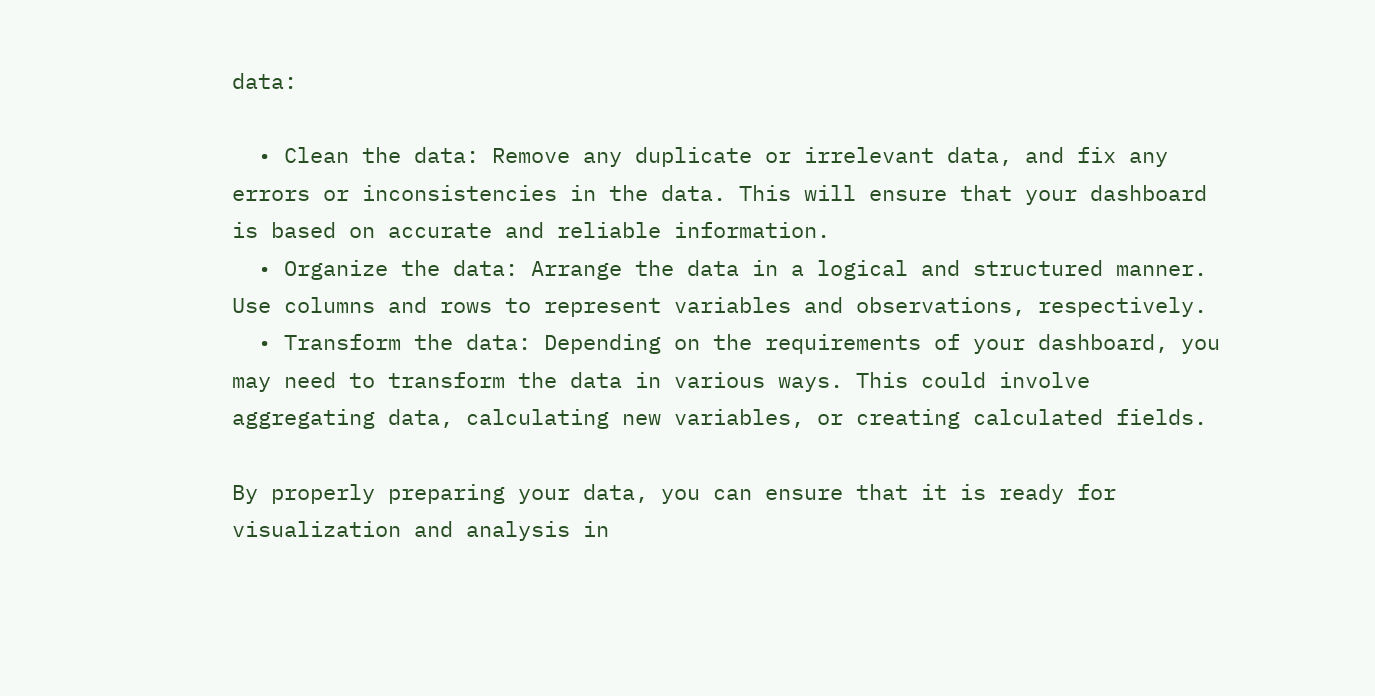data:

  • Clean the data: Remove any duplicate or irrelevant data, and fix any errors or inconsistencies in the data. This will ensure that your dashboard is based on accurate and reliable information.
  • Organize the data: Arrange the data in a logical and structured manner. Use columns and rows to represent variables and observations, respectively.
  • Transform the data: Depending on the requirements of your dashboard, you may need to transform the data in various ways. This could involve aggregating data, calculating new variables, or creating calculated fields.

By properly preparing your data, you can ensure that it is ready for visualization and analysis in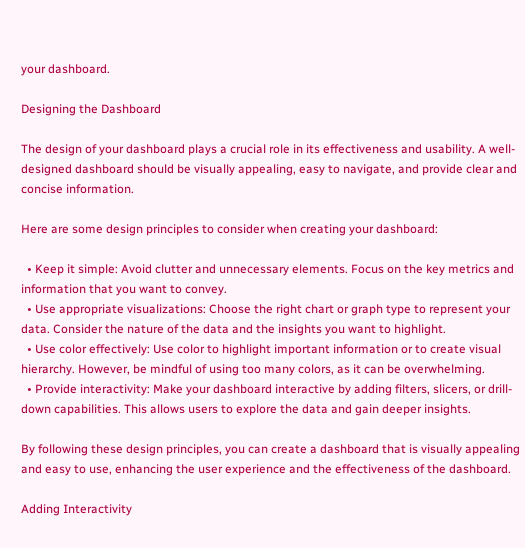your dashboard.

Designing the Dashboard

The design of your dashboard plays a crucial role in its effectiveness and usability. A well-designed dashboard should be visually appealing, easy to navigate, and provide clear and concise information.

Here are some design principles to consider when creating your dashboard:

  • Keep it simple: Avoid clutter and unnecessary elements. Focus on the key metrics and information that you want to convey.
  • Use appropriate visualizations: Choose the right chart or graph type to represent your data. Consider the nature of the data and the insights you want to highlight.
  • Use color effectively: Use color to highlight important information or to create visual hierarchy. However, be mindful of using too many colors, as it can be overwhelming.
  • Provide interactivity: Make your dashboard interactive by adding filters, slicers, or drill-down capabilities. This allows users to explore the data and gain deeper insights.

By following these design principles, you can create a dashboard that is visually appealing and easy to use, enhancing the user experience and the effectiveness of the dashboard.

Adding Interactivity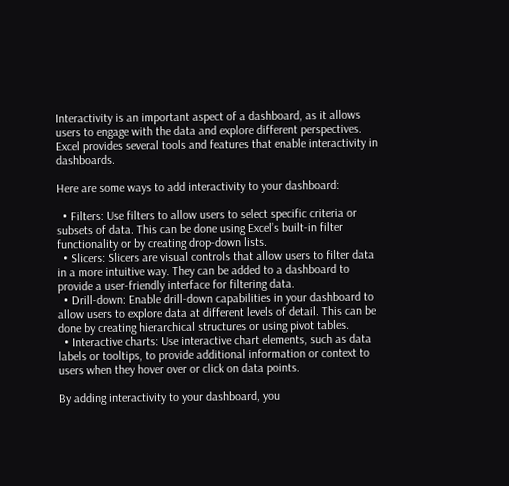Interactivity is an important aspect of a dashboard, as it allows users to engage with the data and explore different perspectives. Excel provides several tools and features that enable interactivity in dashboards.

Here are some ways to add interactivity to your dashboard:

  • Filters: Use filters to allow users to select specific criteria or subsets of data. This can be done using Excel’s built-in filter functionality or by creating drop-down lists.
  • Slicers: Slicers are visual controls that allow users to filter data in a more intuitive way. They can be added to a dashboard to provide a user-friendly interface for filtering data.
  • Drill-down: Enable drill-down capabilities in your dashboard to allow users to explore data at different levels of detail. This can be done by creating hierarchical structures or using pivot tables.
  • Interactive charts: Use interactive chart elements, such as data labels or tooltips, to provide additional information or context to users when they hover over or click on data points.

By adding interactivity to your dashboard, you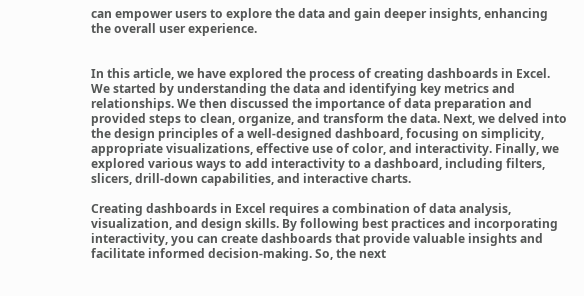can empower users to explore the data and gain deeper insights, enhancing the overall user experience.


In this article, we have explored the process of creating dashboards in Excel. We started by understanding the data and identifying key metrics and relationships. We then discussed the importance of data preparation and provided steps to clean, organize, and transform the data. Next, we delved into the design principles of a well-designed dashboard, focusing on simplicity, appropriate visualizations, effective use of color, and interactivity. Finally, we explored various ways to add interactivity to a dashboard, including filters, slicers, drill-down capabilities, and interactive charts.

Creating dashboards in Excel requires a combination of data analysis, visualization, and design skills. By following best practices and incorporating interactivity, you can create dashboards that provide valuable insights and facilitate informed decision-making. So, the next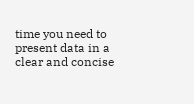time you need to present data in a clear and concise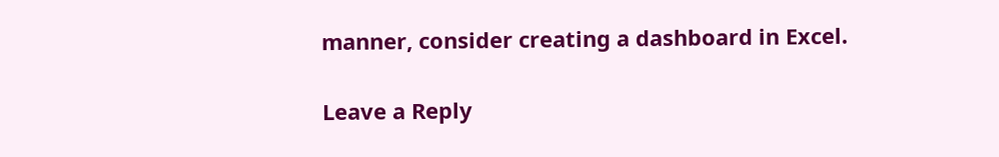manner, consider creating a dashboard in Excel.

Leave a Reply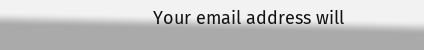Your email address will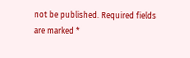not be published. Required fields are marked *